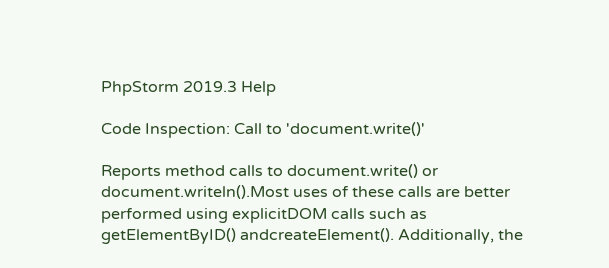PhpStorm 2019.3 Help

Code Inspection: Call to 'document.write()'

Reports method calls to document.write() or document.writeln().Most uses of these calls are better performed using explicitDOM calls such as getElementByID() andcreateElement(). Additionally, the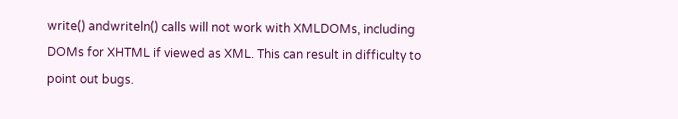write() andwriteln() calls will not work with XMLDOMs, including DOMs for XHTML if viewed as XML. This can result in difficulty to point out bugs.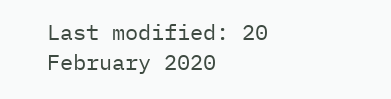Last modified: 20 February 2020